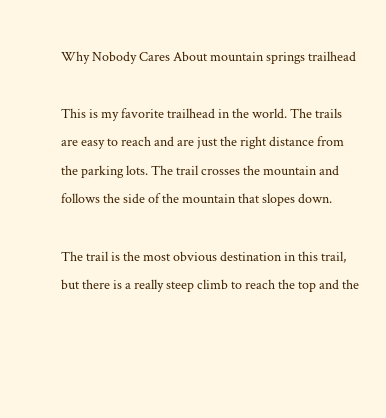Why Nobody Cares About mountain springs trailhead

This is my favorite trailhead in the world. The trails are easy to reach and are just the right distance from the parking lots. The trail crosses the mountain and follows the side of the mountain that slopes down.

The trail is the most obvious destination in this trail, but there is a really steep climb to reach the top and the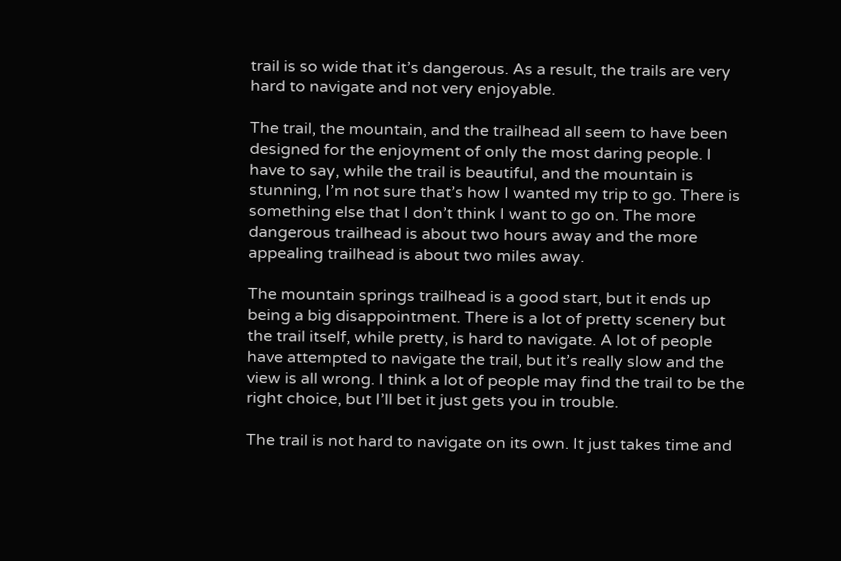trail is so wide that it’s dangerous. As a result, the trails are very hard to navigate and not very enjoyable.

The trail, the mountain, and the trailhead all seem to have been designed for the enjoyment of only the most daring people. I have to say, while the trail is beautiful, and the mountain is stunning, I’m not sure that’s how I wanted my trip to go. There is something else that I don’t think I want to go on. The more dangerous trailhead is about two hours away and the more appealing trailhead is about two miles away.

The mountain springs trailhead is a good start, but it ends up being a big disappointment. There is a lot of pretty scenery but the trail itself, while pretty, is hard to navigate. A lot of people have attempted to navigate the trail, but it’s really slow and the view is all wrong. I think a lot of people may find the trail to be the right choice, but I’ll bet it just gets you in trouble.

The trail is not hard to navigate on its own. It just takes time and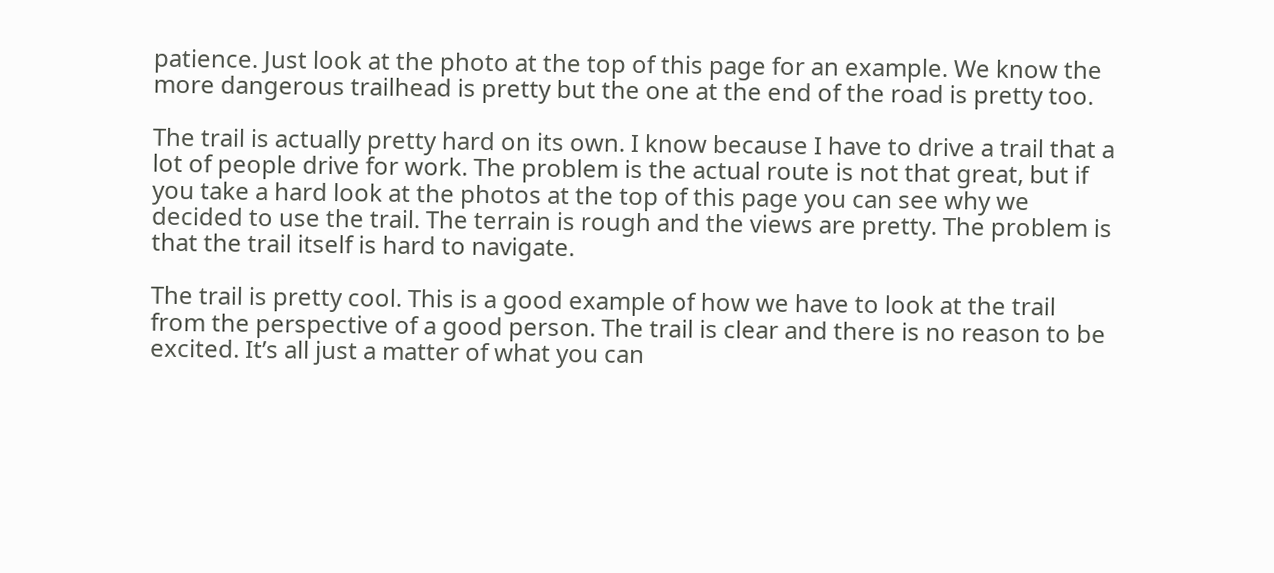patience. Just look at the photo at the top of this page for an example. We know the more dangerous trailhead is pretty but the one at the end of the road is pretty too.

The trail is actually pretty hard on its own. I know because I have to drive a trail that a lot of people drive for work. The problem is the actual route is not that great, but if you take a hard look at the photos at the top of this page you can see why we decided to use the trail. The terrain is rough and the views are pretty. The problem is that the trail itself is hard to navigate.

The trail is pretty cool. This is a good example of how we have to look at the trail from the perspective of a good person. The trail is clear and there is no reason to be excited. It’s all just a matter of what you can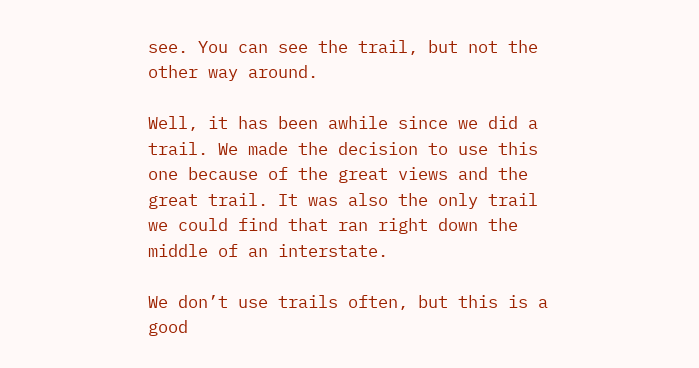see. You can see the trail, but not the other way around.

Well, it has been awhile since we did a trail. We made the decision to use this one because of the great views and the great trail. It was also the only trail we could find that ran right down the middle of an interstate.

We don’t use trails often, but this is a good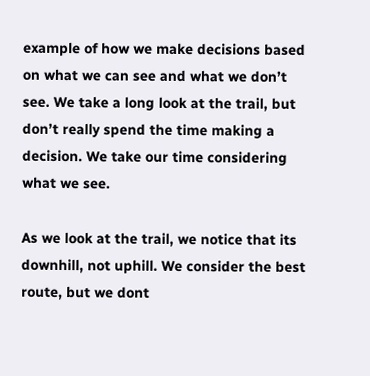example of how we make decisions based on what we can see and what we don’t see. We take a long look at the trail, but don’t really spend the time making a decision. We take our time considering what we see.

As we look at the trail, we notice that its downhill, not uphill. We consider the best route, but we dont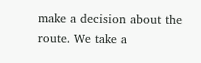make a decision about the route. We take a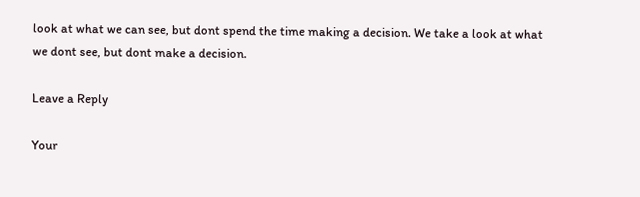look at what we can see, but dont spend the time making a decision. We take a look at what we dont see, but dont make a decision.

Leave a Reply

Your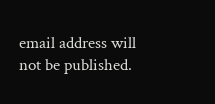email address will not be published.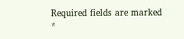Required fields are marked *